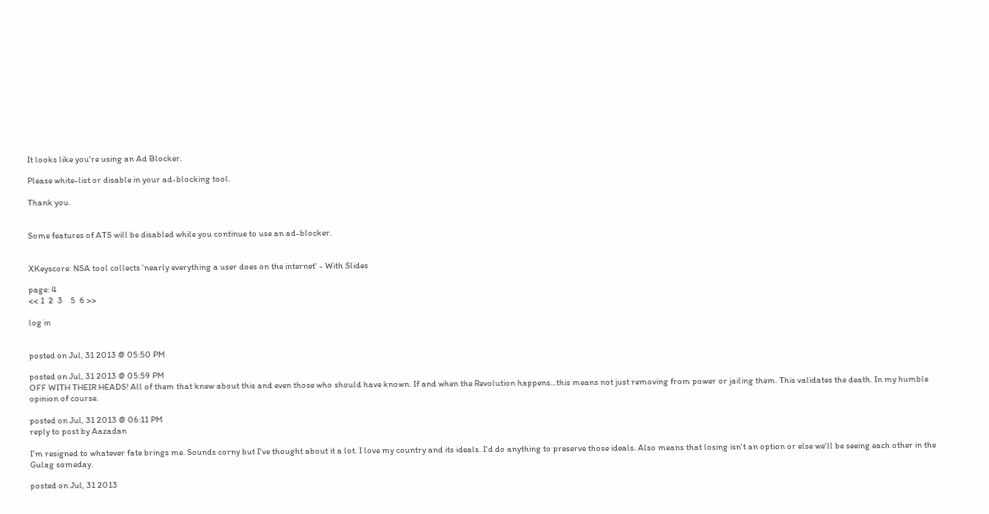It looks like you're using an Ad Blocker.

Please white-list or disable in your ad-blocking tool.

Thank you.


Some features of ATS will be disabled while you continue to use an ad-blocker.


XKeyscore: NSA tool collects 'nearly everything a user does on the internet' - With Slides

page: 4
<< 1  2  3    5  6 >>

log in


posted on Jul, 31 2013 @ 05:50 PM

posted on Jul, 31 2013 @ 05:59 PM
OFF WITH THEIR HEADS! All of them that knew about this and even those who should have known. If and when the Revolution happens...this means not just removing from power or jailing them. This validates the death. In my humble opinion of course.

posted on Jul, 31 2013 @ 06:11 PM
reply to post by Aazadan

I'm resigned to whatever fate brings me. Sounds corny but I've thought about it a lot. I love my country and its ideals. I'd do anything to preserve those ideals. Also means that losing isn't an option or else we'll be seeing each other in the Gulag someday.

posted on Jul, 31 2013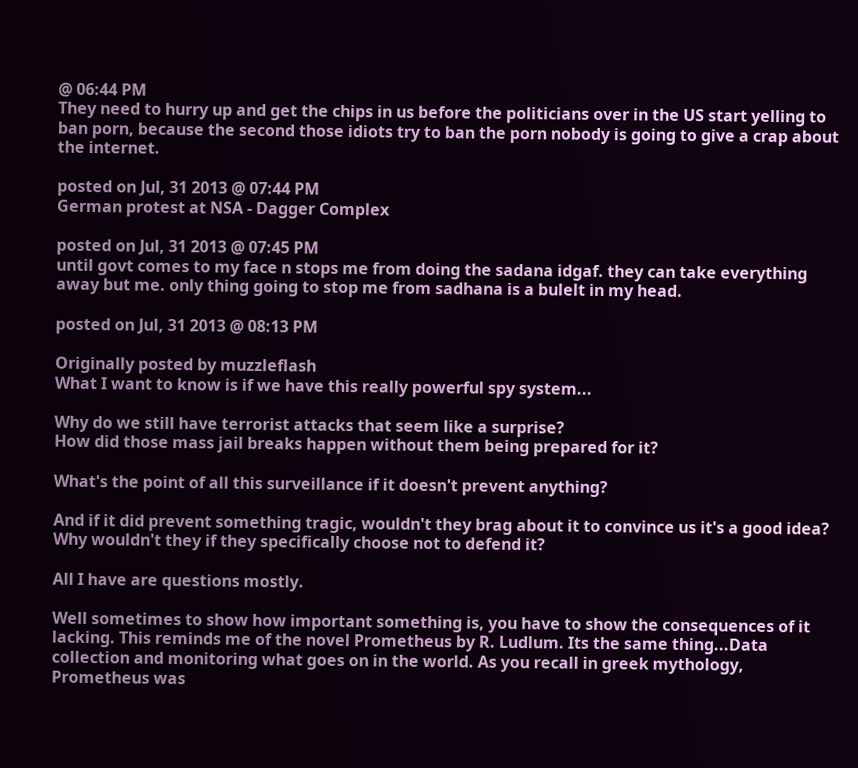@ 06:44 PM
They need to hurry up and get the chips in us before the politicians over in the US start yelling to ban porn, because the second those idiots try to ban the porn nobody is going to give a crap about the internet.

posted on Jul, 31 2013 @ 07:44 PM
German protest at NSA - Dagger Complex

posted on Jul, 31 2013 @ 07:45 PM
until govt comes to my face n stops me from doing the sadana idgaf. they can take everything away but me. only thing going to stop me from sadhana is a bulelt in my head.

posted on Jul, 31 2013 @ 08:13 PM

Originally posted by muzzleflash
What I want to know is if we have this really powerful spy system...

Why do we still have terrorist attacks that seem like a surprise?
How did those mass jail breaks happen without them being prepared for it?

What's the point of all this surveillance if it doesn't prevent anything?

And if it did prevent something tragic, wouldn't they brag about it to convince us it's a good idea?
Why wouldn't they if they specifically choose not to defend it?

All I have are questions mostly.

Well sometimes to show how important something is, you have to show the consequences of it lacking. This reminds me of the novel Prometheus by R. Ludlum. Its the same thing...Data collection and monitoring what goes on in the world. As you recall in greek mythology, Prometheus was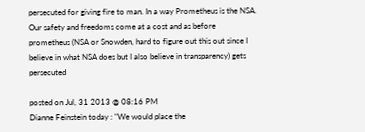persecuted for giving fire to man. In a way Prometheus is the NSA. Our safety and freedoms come at a cost and as before prometheus (NSA or Snowden, hard to figure out this out since I believe in what NSA does but I also believe in transparency) gets persecuted

posted on Jul, 31 2013 @ 08:16 PM
Dianne Feinstein today : "We would place the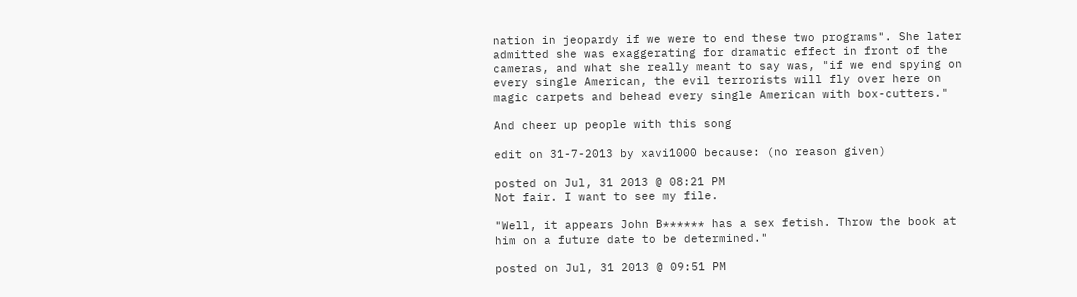nation in jeopardy if we were to end these two programs". She later admitted she was exaggerating for dramatic effect in front of the cameras, and what she really meant to say was, "if we end spying on every single American, the evil terrorists will fly over here on magic carpets and behead every single American with box-cutters."

And cheer up people with this song

edit on 31-7-2013 by xavi1000 because: (no reason given)

posted on Jul, 31 2013 @ 08:21 PM
Not fair. I want to see my file.

"Well, it appears John B****** has a sex fetish. Throw the book at him on a future date to be determined."

posted on Jul, 31 2013 @ 09:51 PM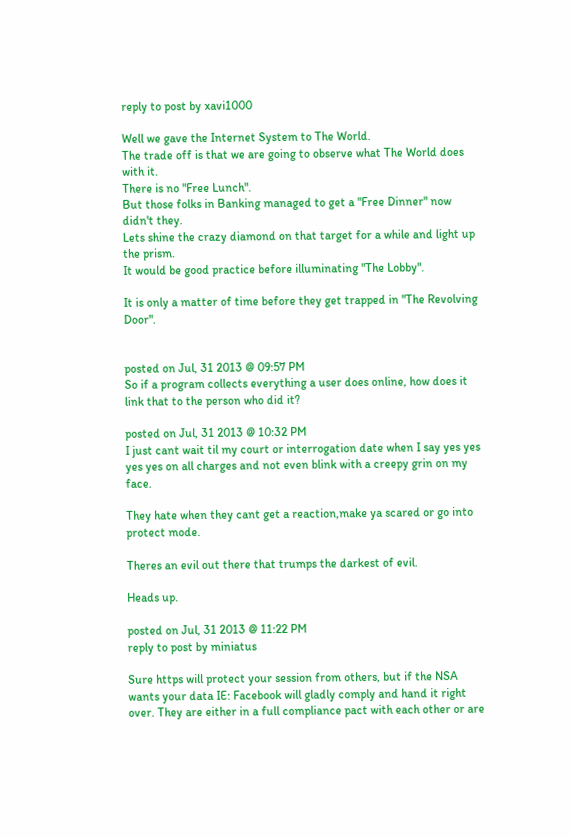reply to post by xavi1000

Well we gave the Internet System to The World.
The trade off is that we are going to observe what The World does with it.
There is no "Free Lunch".
But those folks in Banking managed to get a "Free Dinner" now didn't they.
Lets shine the crazy diamond on that target for a while and light up the prism.
It would be good practice before illuminating "The Lobby".

It is only a matter of time before they get trapped in "The Revolving Door".


posted on Jul, 31 2013 @ 09:57 PM
So if a program collects everything a user does online, how does it link that to the person who did it?

posted on Jul, 31 2013 @ 10:32 PM
I just cant wait til my court or interrogation date when I say yes yes yes yes on all charges and not even blink with a creepy grin on my face.

They hate when they cant get a reaction,make ya scared or go into protect mode.

Theres an evil out there that trumps the darkest of evil.

Heads up.

posted on Jul, 31 2013 @ 11:22 PM
reply to post by miniatus

Sure https will protect your session from others, but if the NSA wants your data IE: Facebook will gladly comply and hand it right over. They are either in a full compliance pact with each other or are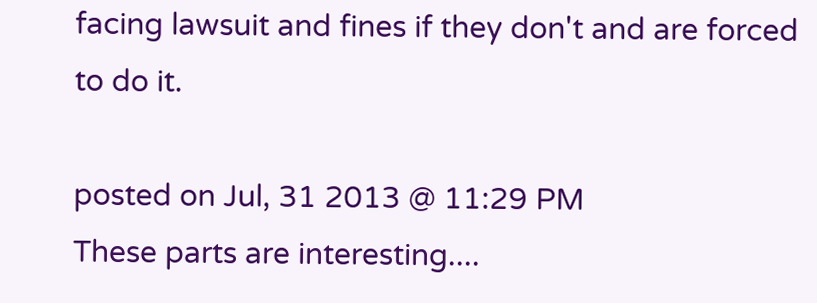facing lawsuit and fines if they don't and are forced to do it.

posted on Jul, 31 2013 @ 11:29 PM
These parts are interesting....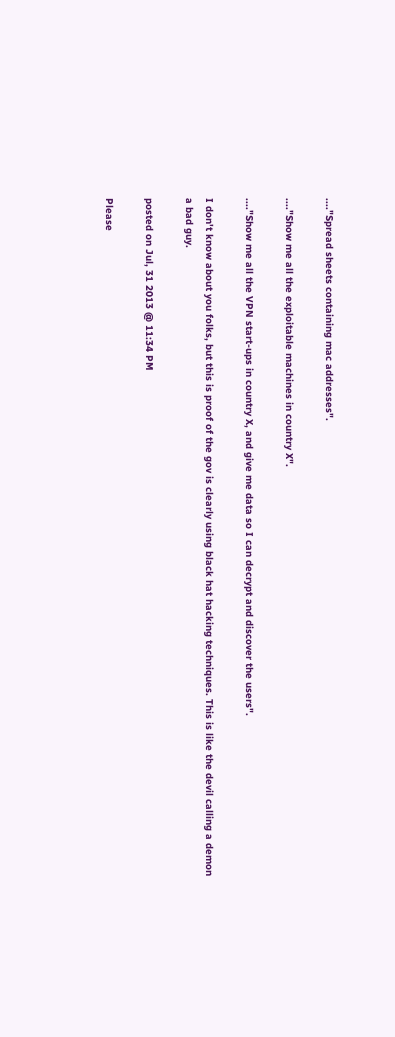...."Spread sheets containing mac addresses".

...."Show me all the exploitable machines in country X".

...."Show me all the VPN start-ups in country X, and give me data so I can decrypt and discover the users".

I don't know about you folks, but this is proof of the gov is clearly using black hat hacking techniques. This is like the devil calling a demon a bad guy.

posted on Jul, 31 2013 @ 11:34 PM

Please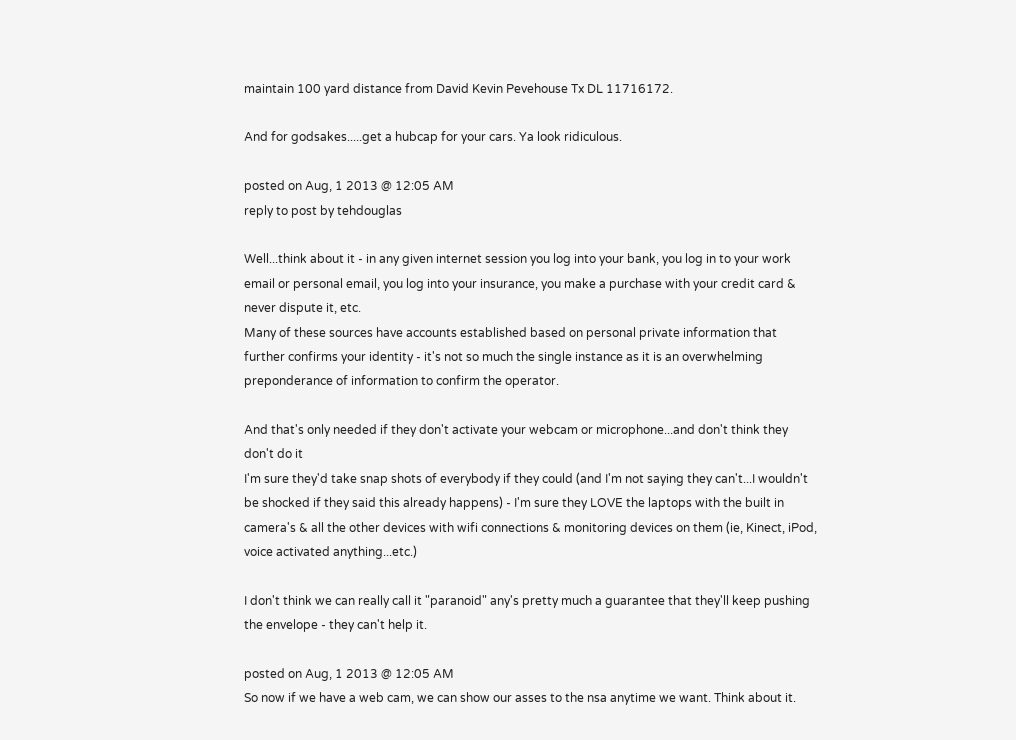maintain 100 yard distance from David Kevin Pevehouse Tx DL 11716172.

And for godsakes.....get a hubcap for your cars. Ya look ridiculous.

posted on Aug, 1 2013 @ 12:05 AM
reply to post by tehdouglas

Well...think about it - in any given internet session you log into your bank, you log in to your work email or personal email, you log into your insurance, you make a purchase with your credit card & never dispute it, etc.
Many of these sources have accounts established based on personal private information that further confirms your identity - it's not so much the single instance as it is an overwhelming preponderance of information to confirm the operator.

And that's only needed if they don't activate your webcam or microphone...and don't think they don't do it
I'm sure they'd take snap shots of everybody if they could (and I'm not saying they can't...I wouldn't be shocked if they said this already happens) - I'm sure they LOVE the laptops with the built in camera's & all the other devices with wifi connections & monitoring devices on them (ie, Kinect, iPod, voice activated anything...etc.)

I don't think we can really call it "paranoid" any's pretty much a guarantee that they'll keep pushing the envelope - they can't help it.

posted on Aug, 1 2013 @ 12:05 AM
So now if we have a web cam, we can show our asses to the nsa anytime we want. Think about it.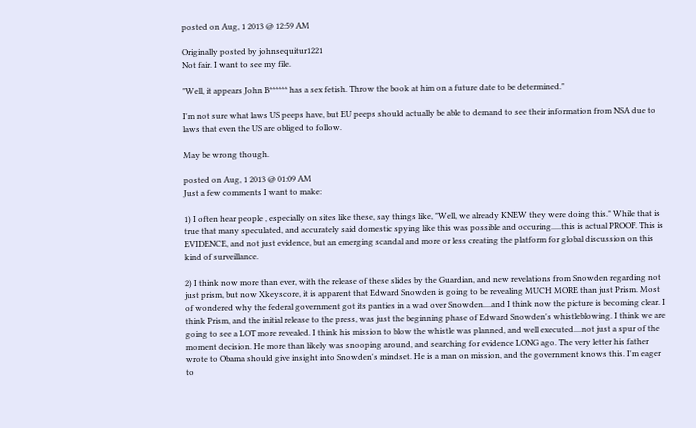posted on Aug, 1 2013 @ 12:59 AM

Originally posted by johnsequitur1221
Not fair. I want to see my file.

"Well, it appears John B****** has a sex fetish. Throw the book at him on a future date to be determined."

I'm not sure what laws US peeps have, but EU peeps should actually be able to demand to see their information from NSA due to laws that even the US are obliged to follow.

May be wrong though.

posted on Aug, 1 2013 @ 01:09 AM
Just a few comments I want to make:

1) I often hear people , especially on sites like these, say things like, "Well, we already KNEW they were doing this." While that is true that many speculated, and accurately said domestic spying like this was possible and occuring.....this is actual PROOF. This is EVIDENCE, and not just evidence, but an emerging scandal and more or less creating the platform for global discussion on this kind of surveillance.

2) I think now more than ever, with the release of these slides by the Guardian, and new revelations from Snowden regarding not just prism, but now Xkeyscore, it is apparent that Edward Snowden is going to be revealing MUCH MORE than just Prism. Most of wondered why the federal government got its panties in a wad over Snowden....and I think now the picture is becoming clear. I think Prism, and the initial release to the press, was just the beginning phase of Edward Snowden's whistleblowing. I think we are going to see a LOT more revealed. I think his mission to blow the whistle was planned, and well executed....not just a spur of the moment decision. He more than likely was snooping around, and searching for evidence LONG ago. The very letter his father wrote to Obama should give insight into Snowden's mindset. He is a man on mission, and the government knows this. I'm eager to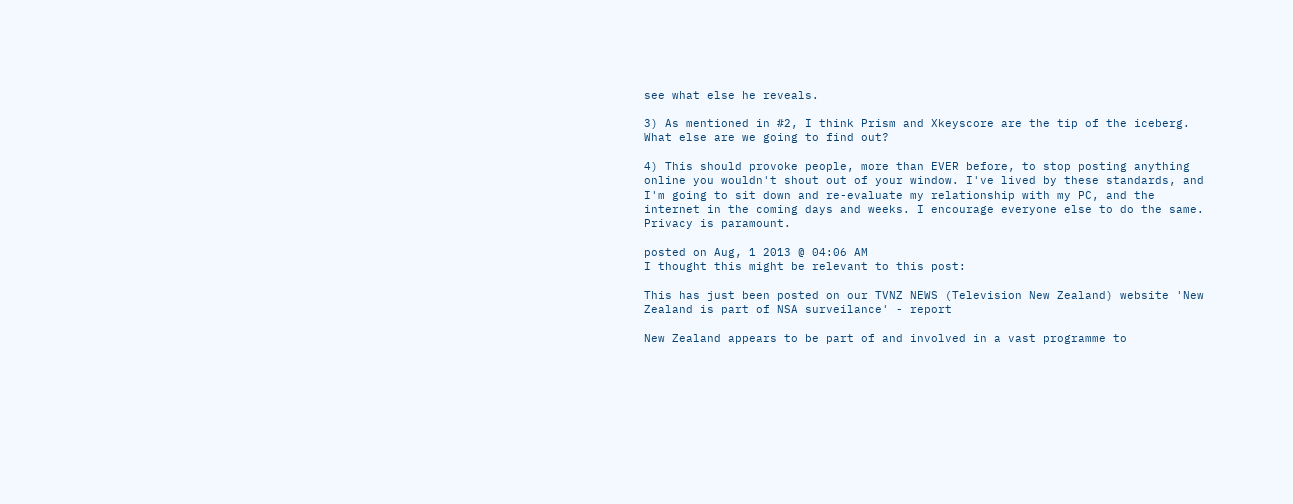see what else he reveals.

3) As mentioned in #2, I think Prism and Xkeyscore are the tip of the iceberg. What else are we going to find out?

4) This should provoke people, more than EVER before, to stop posting anything online you wouldn't shout out of your window. I've lived by these standards, and I'm going to sit down and re-evaluate my relationship with my PC, and the internet in the coming days and weeks. I encourage everyone else to do the same. Privacy is paramount.

posted on Aug, 1 2013 @ 04:06 AM
I thought this might be relevant to this post:

This has just been posted on our TVNZ NEWS (Television New Zealand) website 'New Zealand is part of NSA surveilance' - report

New Zealand appears to be part of and involved in a vast programme to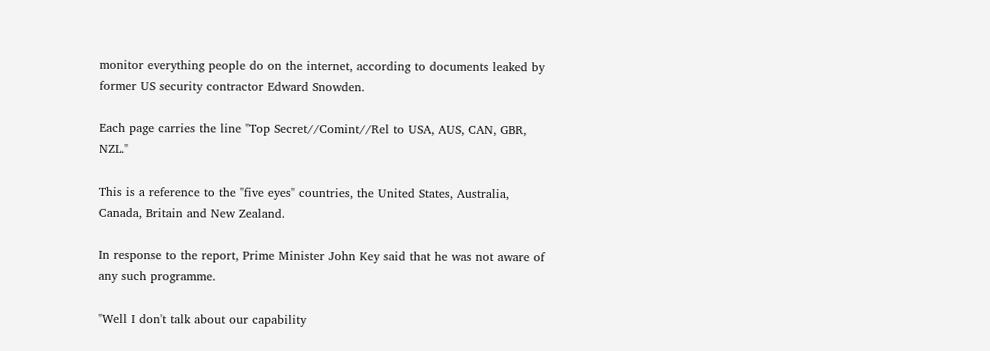monitor everything people do on the internet, according to documents leaked by former US security contractor Edward Snowden.

Each page carries the line "Top Secret//Comint//Rel to USA, AUS, CAN, GBR, NZL."

This is a reference to the "five eyes" countries, the United States, Australia, Canada, Britain and New Zealand.

In response to the report, Prime Minister John Key said that he was not aware of any such programme.

"Well I don't talk about our capability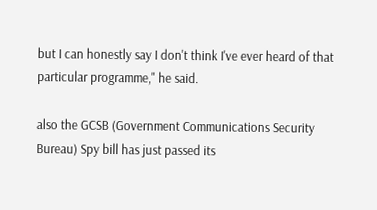but I can honestly say I don't think I've ever heard of that particular programme," he said.

also the GCSB (Government Communications Security Bureau) Spy bill has just passed its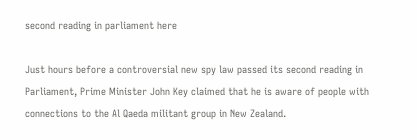second reading in parliament here

Just hours before a controversial new spy law passed its second reading in Parliament, Prime Minister John Key claimed that he is aware of people with connections to the Al Qaeda militant group in New Zealand.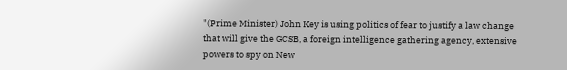"(Prime Minister) John Key is using politics of fear to justify a law change that will give the GCSB, a foreign intelligence gathering agency, extensive powers to spy on New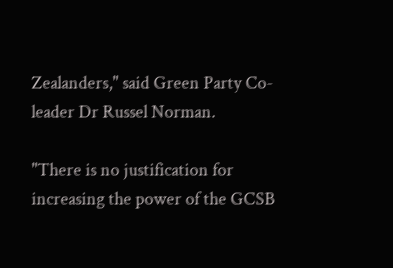Zealanders," said Green Party Co-leader Dr Russel Norman.

"There is no justification for increasing the power of the GCSB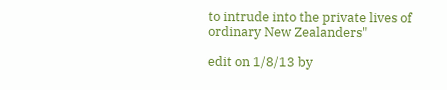to intrude into the private lives of ordinary New Zealanders"

edit on 1/8/13 by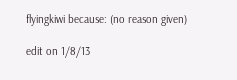flyingkiwi because: (no reason given)

edit on 1/8/13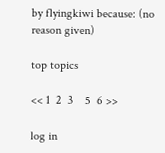by flyingkiwi because: (no reason given)

top topics

<< 1  2  3    5  6 >>

log in